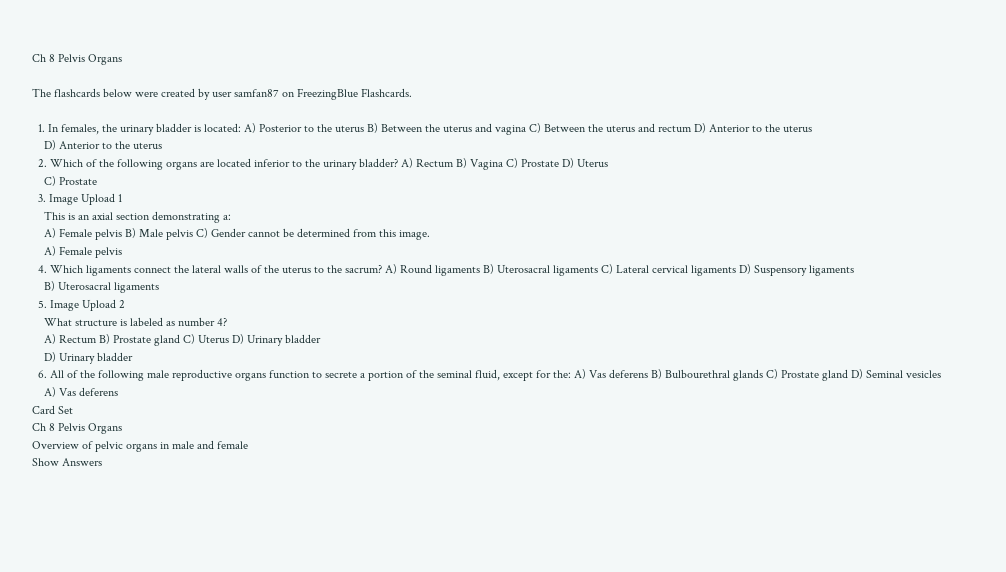Ch 8 Pelvis Organs

The flashcards below were created by user samfan87 on FreezingBlue Flashcards.

  1. In females, the urinary bladder is located: A) Posterior to the uterus B) Between the uterus and vagina C) Between the uterus and rectum D) Anterior to the uterus
    D) Anterior to the uterus
  2. Which of the following organs are located inferior to the urinary bladder? A) Rectum B) Vagina C) Prostate D) Uterus
    C) Prostate
  3. Image Upload 1
    This is an axial section demonstrating a:
    A) Female pelvis B) Male pelvis C) Gender cannot be determined from this image.
    A) Female pelvis
  4. Which ligaments connect the lateral walls of the uterus to the sacrum? A) Round ligaments B) Uterosacral ligaments C) Lateral cervical ligaments D) Suspensory ligaments
    B) Uterosacral ligaments
  5. Image Upload 2
    What structure is labeled as number 4?
    A) Rectum B) Prostate gland C) Uterus D) Urinary bladder
    D) Urinary bladder
  6. All of the following male reproductive organs function to secrete a portion of the seminal fluid, except for the: A) Vas deferens B) Bulbourethral glands C) Prostate gland D) Seminal vesicles
    A) Vas deferens
Card Set
Ch 8 Pelvis Organs
Overview of pelvic organs in male and female
Show Answers